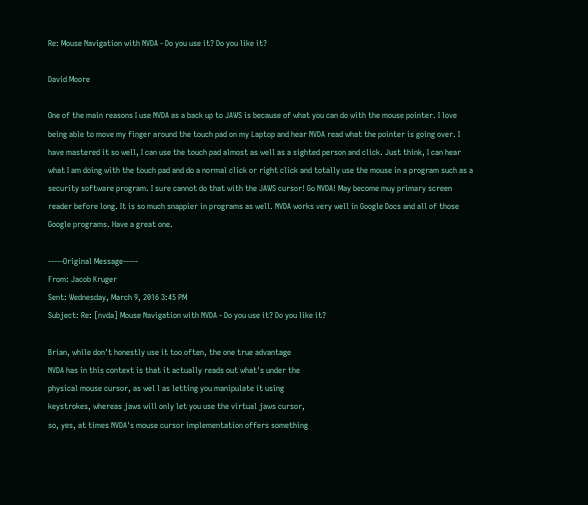Re: Mouse Navigation with NVDA - Do you use it? Do you like it?

David Moore

One of the main reasons I use NVDA as a back up to JAWS is because of what you can do with the mouse pointer. I love being able to move my finger around the touch pad on my Laptop and hear NVDA read what the pointer is going over. I have mastered it so well, I can use the touch pad almost as well as a sighted person and click. Just think, I can hear what I am doing with the touch pad and do a normal click or right click and totally use the mouse in a program such as a security software program. I sure cannot do that with the JAWS cursor! Go NVDA! May become muy primary screen reader before long. It is so much snappier in programs as well. NVDA works very well in Google Docs and all of those Google programs. Have a great one.

-----Original Message-----
From: Jacob Kruger
Sent: Wednesday, March 9, 2016 3:45 PM
Subject: Re: [nvda] Mouse Navigation with NVDA - Do you use it? Do you like it?

Brian, while don't honestly use it too often, the one true advantage
NVDA has in this context is that it actually reads out what's under the
physical mouse cursor, as wel l as letting you manipulate it using
keystrokes, whereas jaws will only let you use the virtual jaws cursor,
so, yes, at times NVDA's mouse cursor implementation offers something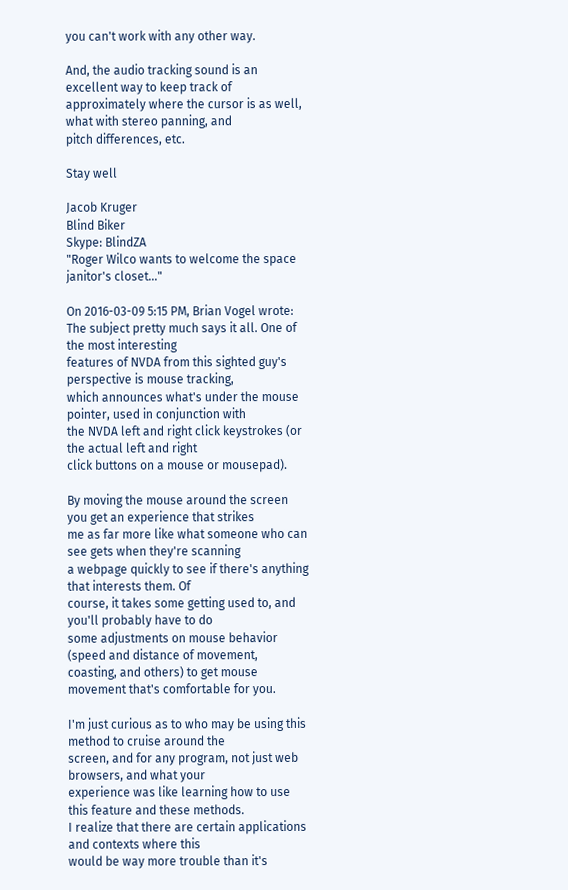you can't work with any other way.

And, the audio tracking sound is an excellent way to keep track of
approximately where the cursor is as well, what with stereo panning, and
pitch differences, etc.

Stay well

Jacob Kruger
Blind Biker
Skype: BlindZA
"Roger Wilco wants to welcome the space janitor's closet..."

On 2016-03-09 5:15 PM, Brian Vogel wrote:
The subject pretty much says it all. One of the most interesting
features of NVDA from this sighted guy's perspective is mouse tracking,
which announces what's under the mouse pointer, used in conjunction with
the NVDA left and right click keystrokes (or the actual left and right
click buttons on a mouse or mousepad).

By moving the mouse around the screen you get an experience that strikes
me as far more like what someone who can see gets when they're scanning
a webpage quickly to see if there's anything that interests them. Of
course, it takes some getting used to, and you'll probably have to do
some adjustments on mouse behavior (speed and distance of movement,
coasting, and others) to get mouse movement that's comfortable for you.

I'm just curious as to who may be using this method to cruise around the
screen, and for any program, not just web browsers, and what your
experience was like learning how to use this feature and these methods.
I realize that there are certain applications and contexts where this
would be way more trouble than it's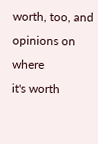worth, too, and opinions on where
it's worth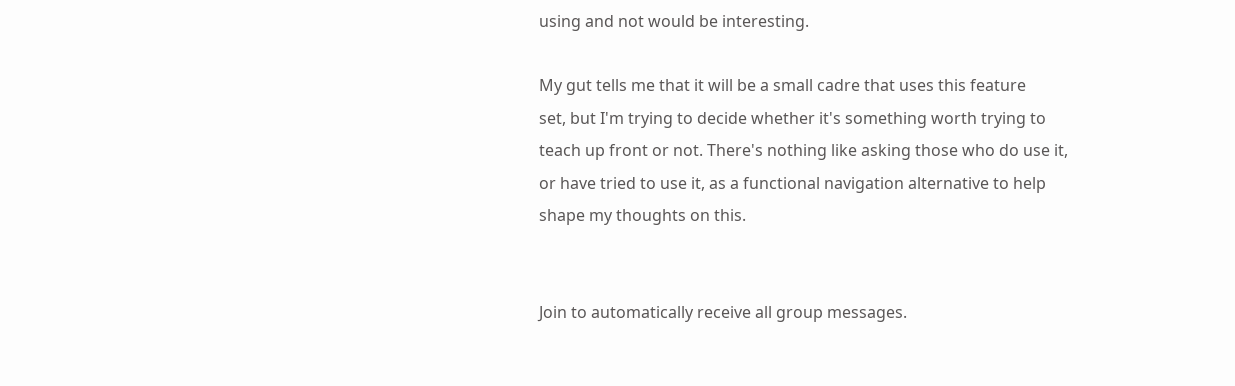using and not would be interesting.

My gut tells me that it will be a small cadre that uses this feature
set, but I'm trying to decide whether it's something worth trying to
teach up front or not. There's nothing like asking those who do use it,
or have tried to use it, as a functional navigation alternative to help
shape my thoughts on this.


Join to automatically receive all group messages.